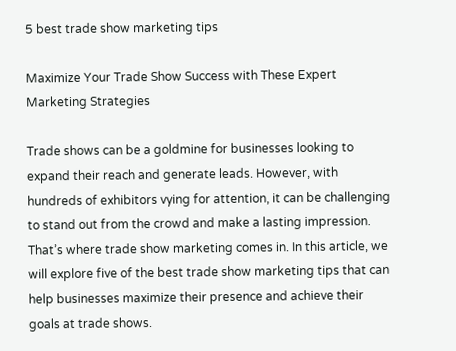5 best trade show marketing tips

Maximize Your Trade Show Success with These Expert Marketing Strategies

Trade shows can be a goldmine for businesses looking to expand their reach and generate leads. However, with hundreds of exhibitors vying for attention, it can be challenging to stand out from the crowd and make a lasting impression. That’s where trade show marketing comes in. In this article, we will explore five of the best trade show marketing tips that can help businesses maximize their presence and achieve their goals at trade shows.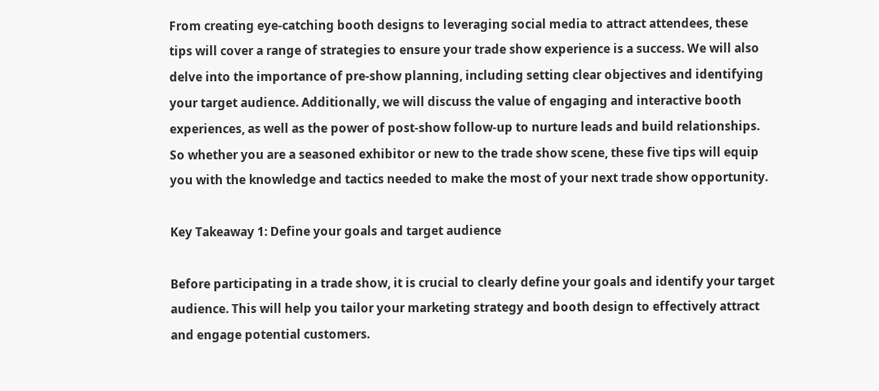From creating eye-catching booth designs to leveraging social media to attract attendees, these tips will cover a range of strategies to ensure your trade show experience is a success. We will also delve into the importance of pre-show planning, including setting clear objectives and identifying your target audience. Additionally, we will discuss the value of engaging and interactive booth experiences, as well as the power of post-show follow-up to nurture leads and build relationships. So whether you are a seasoned exhibitor or new to the trade show scene, these five tips will equip you with the knowledge and tactics needed to make the most of your next trade show opportunity.

Key Takeaway 1: Define your goals and target audience

Before participating in a trade show, it is crucial to clearly define your goals and identify your target audience. This will help you tailor your marketing strategy and booth design to effectively attract and engage potential customers.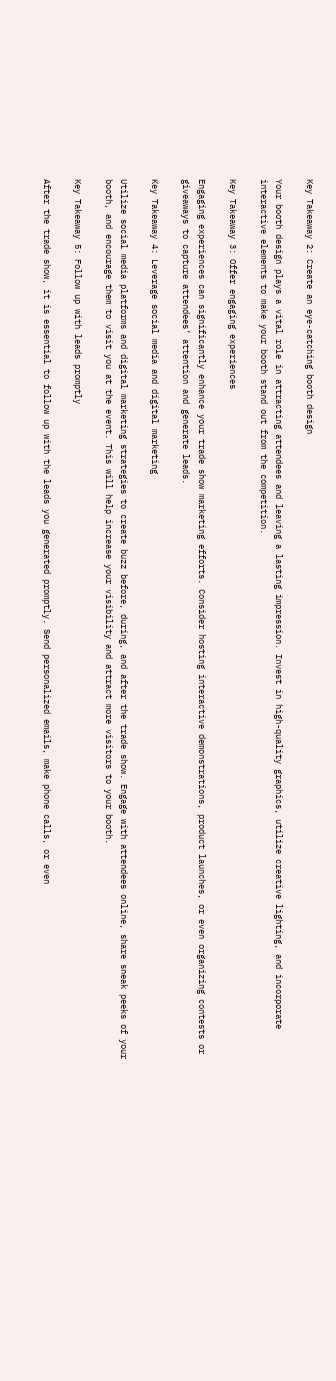Key Takeaway 2: Create an eye-catching booth design

Your booth design plays a vital role in attracting attendees and leaving a lasting impression. Invest in high-quality graphics, utilize creative lighting, and incorporate interactive elements to make your booth stand out from the competition.

Key Takeaway 3: Offer engaging experiences

Engaging experiences can significantly enhance your trade show marketing efforts. Consider hosting interactive demonstrations, product launches, or even organizing contests or giveaways to capture attendees’ attention and generate leads.

Key Takeaway 4: Leverage social media and digital marketing

Utilize social media platforms and digital marketing strategies to create buzz before, during, and after the trade show. Engage with attendees online, share sneak peeks of your booth, and encourage them to visit you at the event. This will help increase your visibility and attract more visitors to your booth.

Key Takeaway 5: Follow up with leads promptly

After the trade show, it is essential to follow up with the leads you generated promptly. Send personalized emails, make phone calls, or even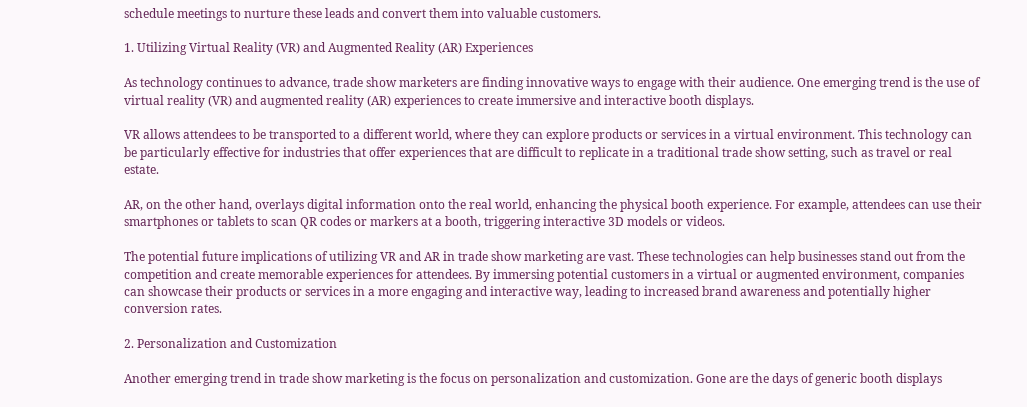schedule meetings to nurture these leads and convert them into valuable customers.

1. Utilizing Virtual Reality (VR) and Augmented Reality (AR) Experiences

As technology continues to advance, trade show marketers are finding innovative ways to engage with their audience. One emerging trend is the use of virtual reality (VR) and augmented reality (AR) experiences to create immersive and interactive booth displays.

VR allows attendees to be transported to a different world, where they can explore products or services in a virtual environment. This technology can be particularly effective for industries that offer experiences that are difficult to replicate in a traditional trade show setting, such as travel or real estate.

AR, on the other hand, overlays digital information onto the real world, enhancing the physical booth experience. For example, attendees can use their smartphones or tablets to scan QR codes or markers at a booth, triggering interactive 3D models or videos.

The potential future implications of utilizing VR and AR in trade show marketing are vast. These technologies can help businesses stand out from the competition and create memorable experiences for attendees. By immersing potential customers in a virtual or augmented environment, companies can showcase their products or services in a more engaging and interactive way, leading to increased brand awareness and potentially higher conversion rates.

2. Personalization and Customization

Another emerging trend in trade show marketing is the focus on personalization and customization. Gone are the days of generic booth displays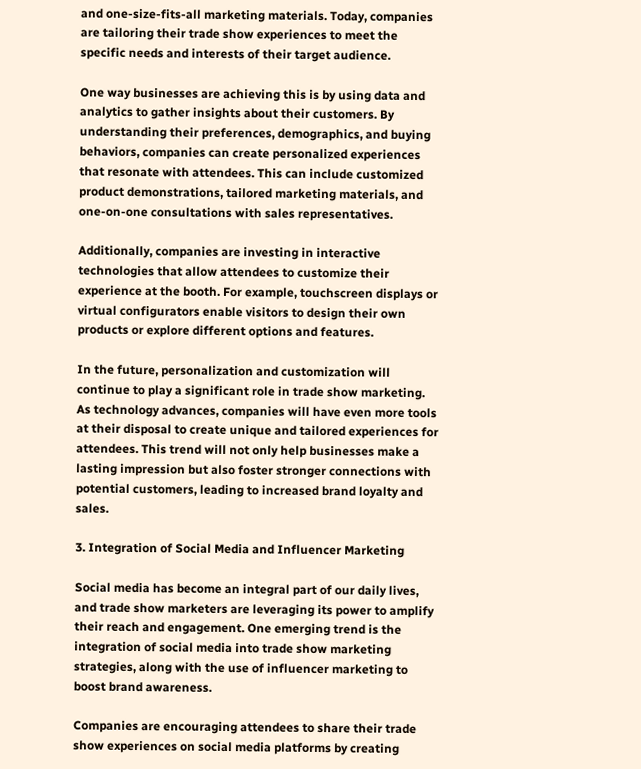and one-size-fits-all marketing materials. Today, companies are tailoring their trade show experiences to meet the specific needs and interests of their target audience.

One way businesses are achieving this is by using data and analytics to gather insights about their customers. By understanding their preferences, demographics, and buying behaviors, companies can create personalized experiences that resonate with attendees. This can include customized product demonstrations, tailored marketing materials, and one-on-one consultations with sales representatives.

Additionally, companies are investing in interactive technologies that allow attendees to customize their experience at the booth. For example, touchscreen displays or virtual configurators enable visitors to design their own products or explore different options and features.

In the future, personalization and customization will continue to play a significant role in trade show marketing. As technology advances, companies will have even more tools at their disposal to create unique and tailored experiences for attendees. This trend will not only help businesses make a lasting impression but also foster stronger connections with potential customers, leading to increased brand loyalty and sales.

3. Integration of Social Media and Influencer Marketing

Social media has become an integral part of our daily lives, and trade show marketers are leveraging its power to amplify their reach and engagement. One emerging trend is the integration of social media into trade show marketing strategies, along with the use of influencer marketing to boost brand awareness.

Companies are encouraging attendees to share their trade show experiences on social media platforms by creating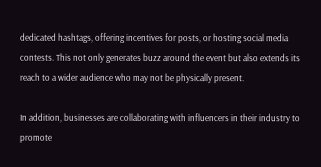dedicated hashtags, offering incentives for posts, or hosting social media contests. This not only generates buzz around the event but also extends its reach to a wider audience who may not be physically present.

In addition, businesses are collaborating with influencers in their industry to promote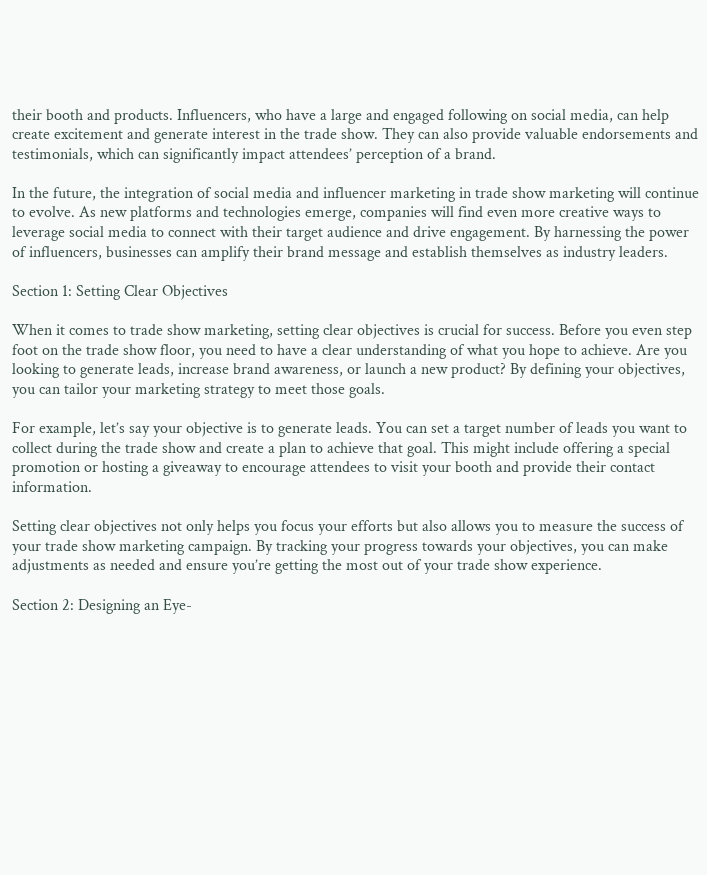their booth and products. Influencers, who have a large and engaged following on social media, can help create excitement and generate interest in the trade show. They can also provide valuable endorsements and testimonials, which can significantly impact attendees’ perception of a brand.

In the future, the integration of social media and influencer marketing in trade show marketing will continue to evolve. As new platforms and technologies emerge, companies will find even more creative ways to leverage social media to connect with their target audience and drive engagement. By harnessing the power of influencers, businesses can amplify their brand message and establish themselves as industry leaders.

Section 1: Setting Clear Objectives

When it comes to trade show marketing, setting clear objectives is crucial for success. Before you even step foot on the trade show floor, you need to have a clear understanding of what you hope to achieve. Are you looking to generate leads, increase brand awareness, or launch a new product? By defining your objectives, you can tailor your marketing strategy to meet those goals.

For example, let’s say your objective is to generate leads. You can set a target number of leads you want to collect during the trade show and create a plan to achieve that goal. This might include offering a special promotion or hosting a giveaway to encourage attendees to visit your booth and provide their contact information.

Setting clear objectives not only helps you focus your efforts but also allows you to measure the success of your trade show marketing campaign. By tracking your progress towards your objectives, you can make adjustments as needed and ensure you’re getting the most out of your trade show experience.

Section 2: Designing an Eye-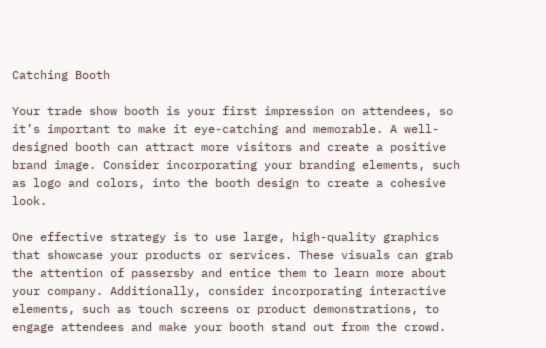Catching Booth

Your trade show booth is your first impression on attendees, so it’s important to make it eye-catching and memorable. A well-designed booth can attract more visitors and create a positive brand image. Consider incorporating your branding elements, such as logo and colors, into the booth design to create a cohesive look.

One effective strategy is to use large, high-quality graphics that showcase your products or services. These visuals can grab the attention of passersby and entice them to learn more about your company. Additionally, consider incorporating interactive elements, such as touch screens or product demonstrations, to engage attendees and make your booth stand out from the crowd.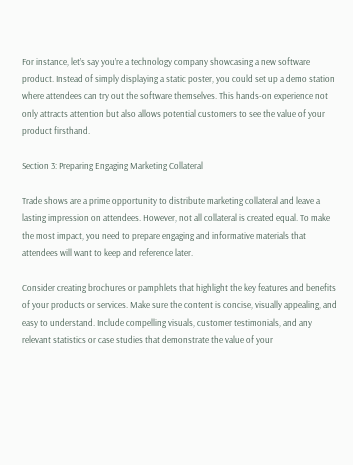For instance, let’s say you’re a technology company showcasing a new software product. Instead of simply displaying a static poster, you could set up a demo station where attendees can try out the software themselves. This hands-on experience not only attracts attention but also allows potential customers to see the value of your product firsthand.

Section 3: Preparing Engaging Marketing Collateral

Trade shows are a prime opportunity to distribute marketing collateral and leave a lasting impression on attendees. However, not all collateral is created equal. To make the most impact, you need to prepare engaging and informative materials that attendees will want to keep and reference later.

Consider creating brochures or pamphlets that highlight the key features and benefits of your products or services. Make sure the content is concise, visually appealing, and easy to understand. Include compelling visuals, customer testimonials, and any relevant statistics or case studies that demonstrate the value of your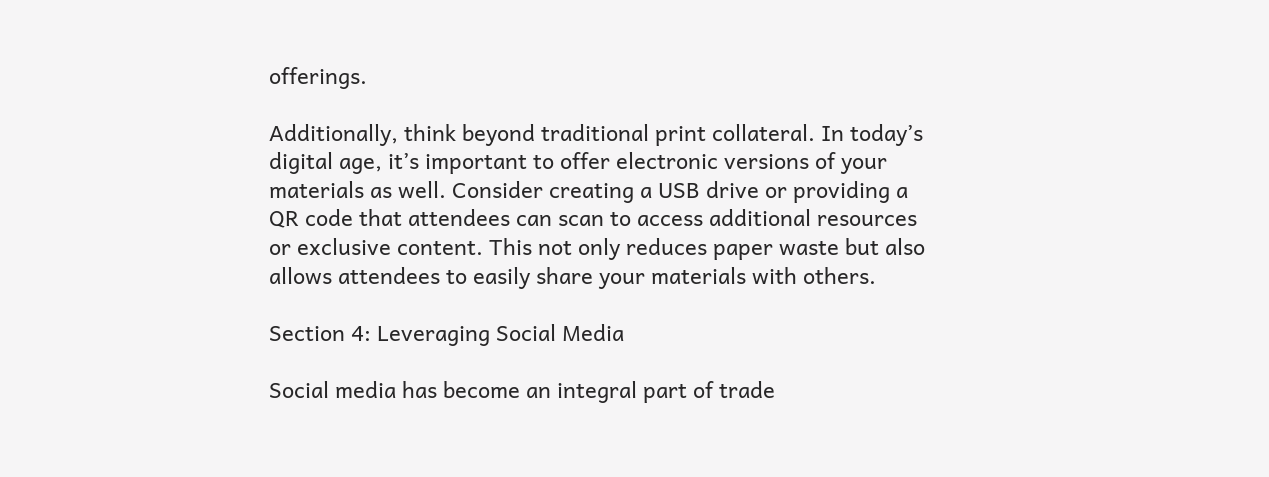offerings.

Additionally, think beyond traditional print collateral. In today’s digital age, it’s important to offer electronic versions of your materials as well. Consider creating a USB drive or providing a QR code that attendees can scan to access additional resources or exclusive content. This not only reduces paper waste but also allows attendees to easily share your materials with others.

Section 4: Leveraging Social Media

Social media has become an integral part of trade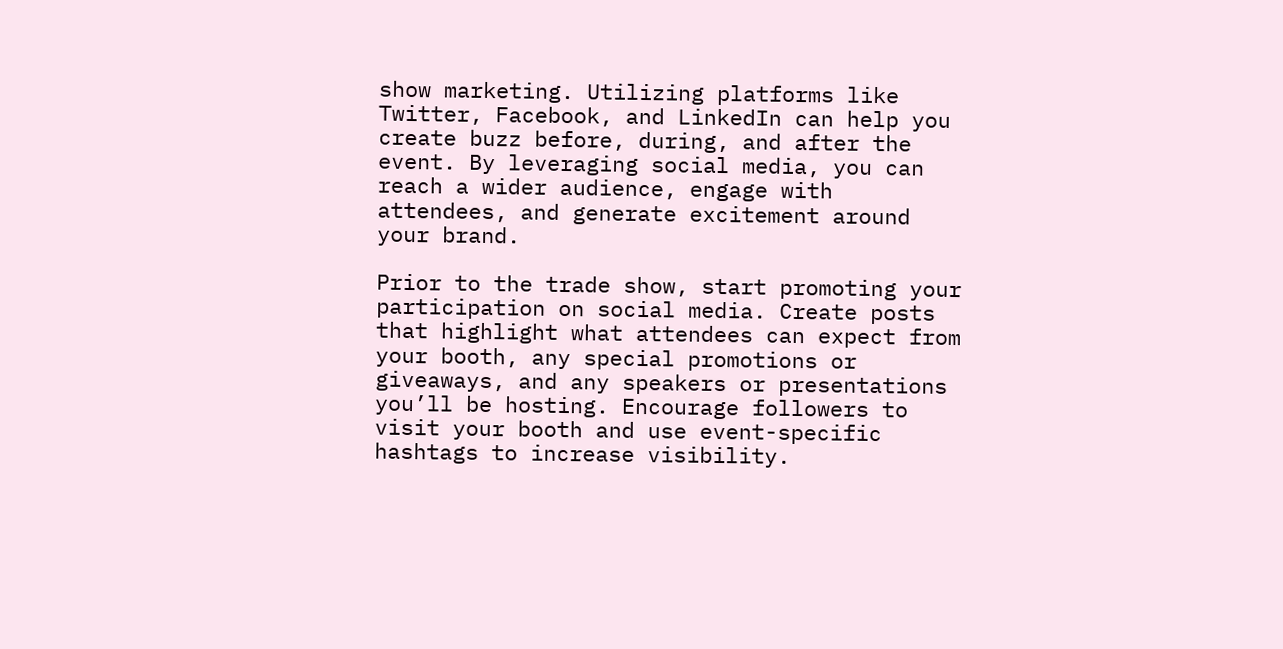show marketing. Utilizing platforms like Twitter, Facebook, and LinkedIn can help you create buzz before, during, and after the event. By leveraging social media, you can reach a wider audience, engage with attendees, and generate excitement around your brand.

Prior to the trade show, start promoting your participation on social media. Create posts that highlight what attendees can expect from your booth, any special promotions or giveaways, and any speakers or presentations you’ll be hosting. Encourage followers to visit your booth and use event-specific hashtags to increase visibility.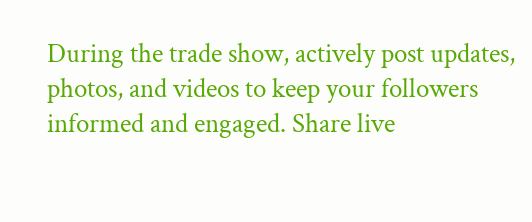During the trade show, actively post updates, photos, and videos to keep your followers informed and engaged. Share live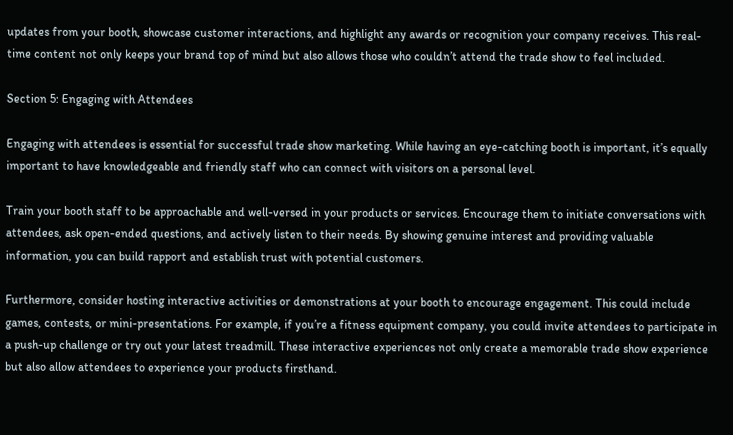updates from your booth, showcase customer interactions, and highlight any awards or recognition your company receives. This real-time content not only keeps your brand top of mind but also allows those who couldn’t attend the trade show to feel included.

Section 5: Engaging with Attendees

Engaging with attendees is essential for successful trade show marketing. While having an eye-catching booth is important, it’s equally important to have knowledgeable and friendly staff who can connect with visitors on a personal level.

Train your booth staff to be approachable and well-versed in your products or services. Encourage them to initiate conversations with attendees, ask open-ended questions, and actively listen to their needs. By showing genuine interest and providing valuable information, you can build rapport and establish trust with potential customers.

Furthermore, consider hosting interactive activities or demonstrations at your booth to encourage engagement. This could include games, contests, or mini-presentations. For example, if you’re a fitness equipment company, you could invite attendees to participate in a push-up challenge or try out your latest treadmill. These interactive experiences not only create a memorable trade show experience but also allow attendees to experience your products firsthand.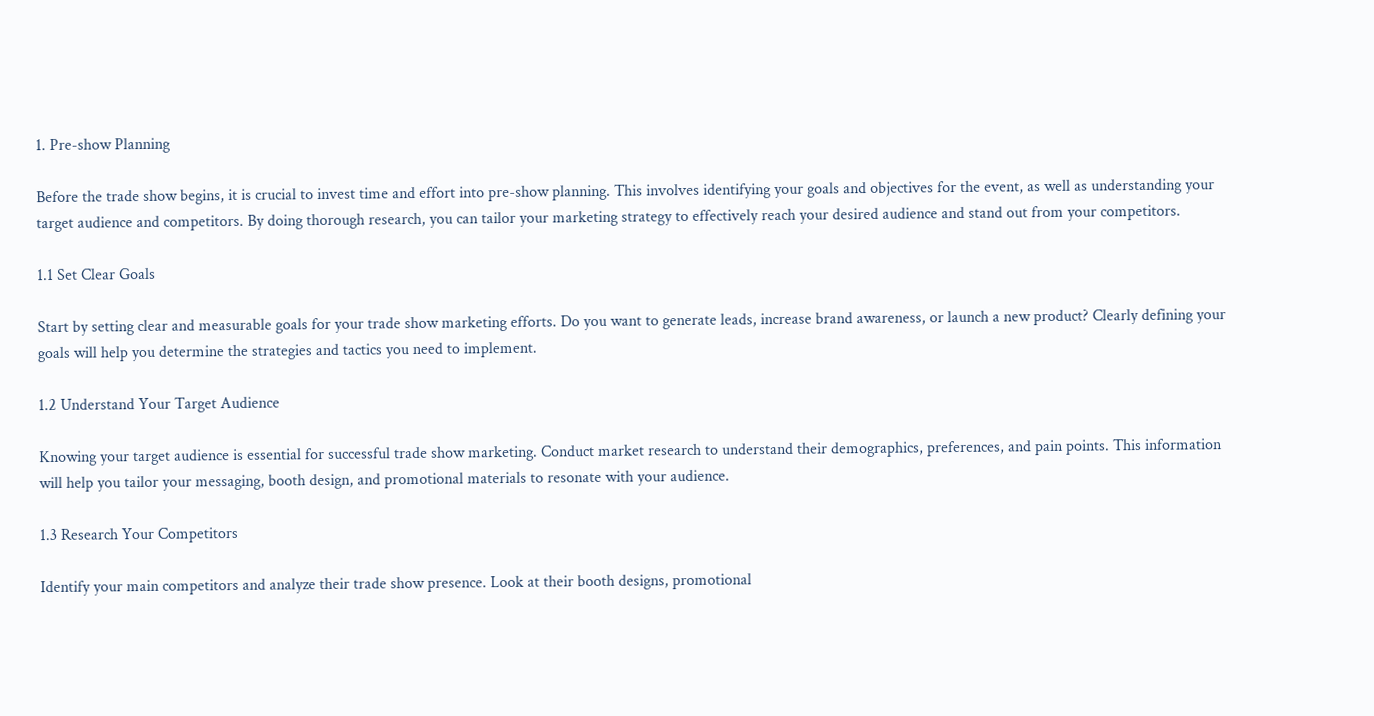1. Pre-show Planning

Before the trade show begins, it is crucial to invest time and effort into pre-show planning. This involves identifying your goals and objectives for the event, as well as understanding your target audience and competitors. By doing thorough research, you can tailor your marketing strategy to effectively reach your desired audience and stand out from your competitors.

1.1 Set Clear Goals

Start by setting clear and measurable goals for your trade show marketing efforts. Do you want to generate leads, increase brand awareness, or launch a new product? Clearly defining your goals will help you determine the strategies and tactics you need to implement.

1.2 Understand Your Target Audience

Knowing your target audience is essential for successful trade show marketing. Conduct market research to understand their demographics, preferences, and pain points. This information will help you tailor your messaging, booth design, and promotional materials to resonate with your audience.

1.3 Research Your Competitors

Identify your main competitors and analyze their trade show presence. Look at their booth designs, promotional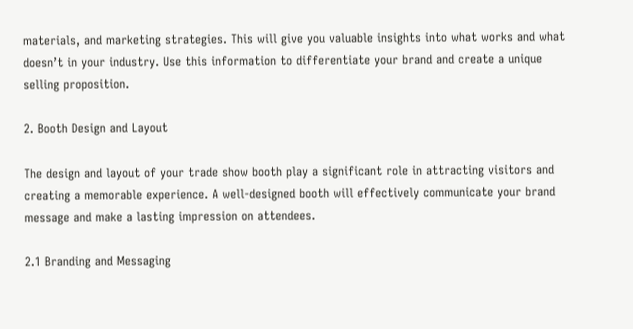materials, and marketing strategies. This will give you valuable insights into what works and what doesn’t in your industry. Use this information to differentiate your brand and create a unique selling proposition.

2. Booth Design and Layout

The design and layout of your trade show booth play a significant role in attracting visitors and creating a memorable experience. A well-designed booth will effectively communicate your brand message and make a lasting impression on attendees.

2.1 Branding and Messaging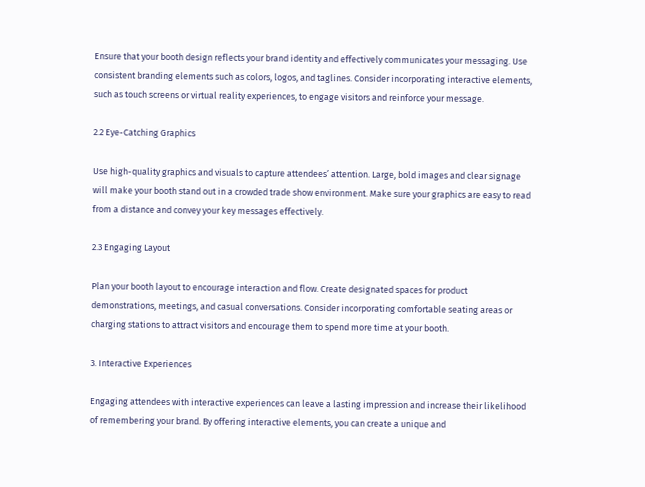Ensure that your booth design reflects your brand identity and effectively communicates your messaging. Use consistent branding elements such as colors, logos, and taglines. Consider incorporating interactive elements, such as touch screens or virtual reality experiences, to engage visitors and reinforce your message.

2.2 Eye-Catching Graphics

Use high-quality graphics and visuals to capture attendees’ attention. Large, bold images and clear signage will make your booth stand out in a crowded trade show environment. Make sure your graphics are easy to read from a distance and convey your key messages effectively.

2.3 Engaging Layout

Plan your booth layout to encourage interaction and flow. Create designated spaces for product demonstrations, meetings, and casual conversations. Consider incorporating comfortable seating areas or charging stations to attract visitors and encourage them to spend more time at your booth.

3. Interactive Experiences

Engaging attendees with interactive experiences can leave a lasting impression and increase their likelihood of remembering your brand. By offering interactive elements, you can create a unique and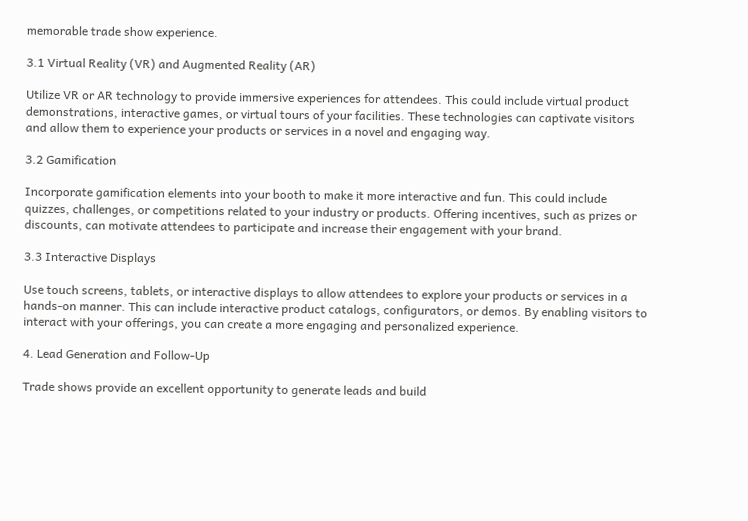memorable trade show experience.

3.1 Virtual Reality (VR) and Augmented Reality (AR)

Utilize VR or AR technology to provide immersive experiences for attendees. This could include virtual product demonstrations, interactive games, or virtual tours of your facilities. These technologies can captivate visitors and allow them to experience your products or services in a novel and engaging way.

3.2 Gamification

Incorporate gamification elements into your booth to make it more interactive and fun. This could include quizzes, challenges, or competitions related to your industry or products. Offering incentives, such as prizes or discounts, can motivate attendees to participate and increase their engagement with your brand.

3.3 Interactive Displays

Use touch screens, tablets, or interactive displays to allow attendees to explore your products or services in a hands-on manner. This can include interactive product catalogs, configurators, or demos. By enabling visitors to interact with your offerings, you can create a more engaging and personalized experience.

4. Lead Generation and Follow-Up

Trade shows provide an excellent opportunity to generate leads and build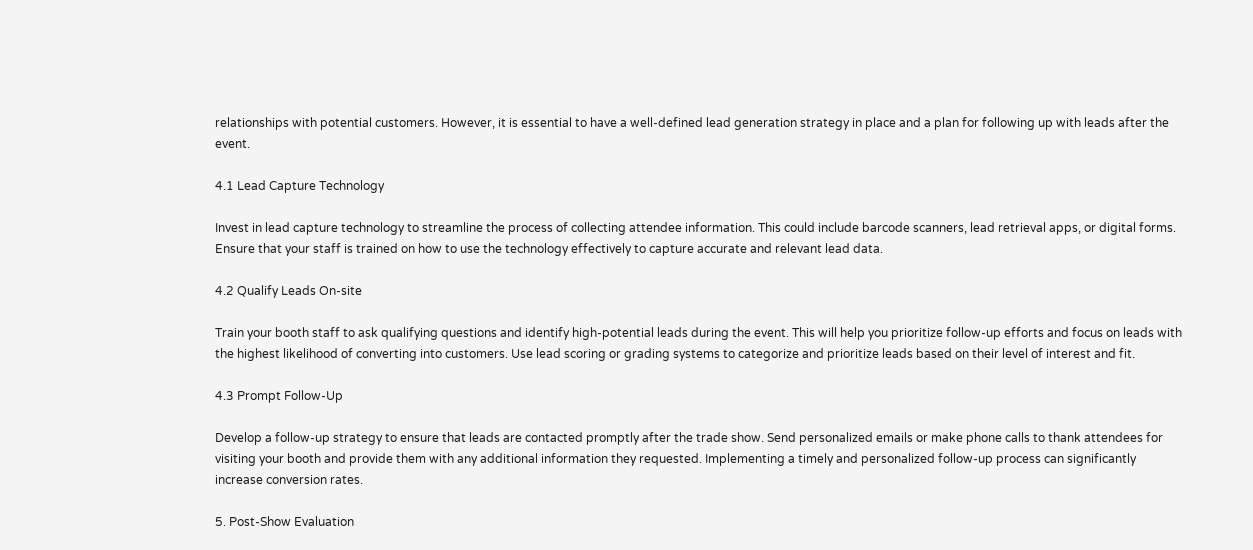relationships with potential customers. However, it is essential to have a well-defined lead generation strategy in place and a plan for following up with leads after the event.

4.1 Lead Capture Technology

Invest in lead capture technology to streamline the process of collecting attendee information. This could include barcode scanners, lead retrieval apps, or digital forms. Ensure that your staff is trained on how to use the technology effectively to capture accurate and relevant lead data.

4.2 Qualify Leads On-site

Train your booth staff to ask qualifying questions and identify high-potential leads during the event. This will help you prioritize follow-up efforts and focus on leads with the highest likelihood of converting into customers. Use lead scoring or grading systems to categorize and prioritize leads based on their level of interest and fit.

4.3 Prompt Follow-Up

Develop a follow-up strategy to ensure that leads are contacted promptly after the trade show. Send personalized emails or make phone calls to thank attendees for visiting your booth and provide them with any additional information they requested. Implementing a timely and personalized follow-up process can significantly increase conversion rates.

5. Post-Show Evaluation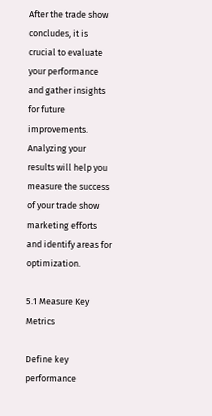After the trade show concludes, it is crucial to evaluate your performance and gather insights for future improvements. Analyzing your results will help you measure the success of your trade show marketing efforts and identify areas for optimization.

5.1 Measure Key Metrics

Define key performance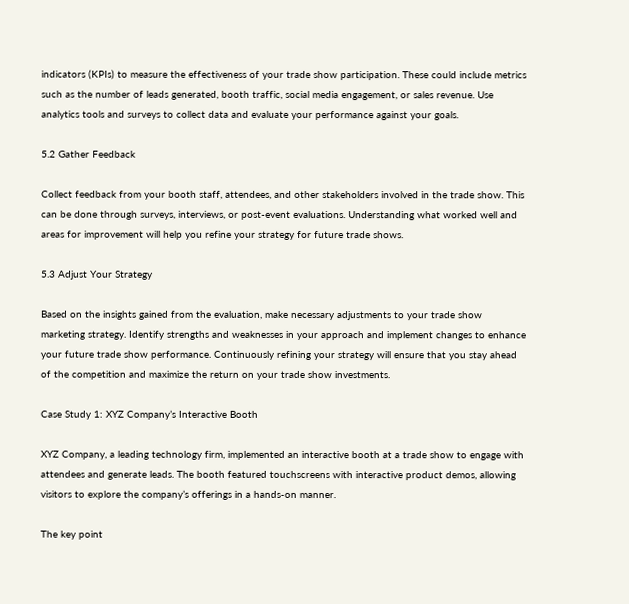indicators (KPIs) to measure the effectiveness of your trade show participation. These could include metrics such as the number of leads generated, booth traffic, social media engagement, or sales revenue. Use analytics tools and surveys to collect data and evaluate your performance against your goals.

5.2 Gather Feedback

Collect feedback from your booth staff, attendees, and other stakeholders involved in the trade show. This can be done through surveys, interviews, or post-event evaluations. Understanding what worked well and areas for improvement will help you refine your strategy for future trade shows.

5.3 Adjust Your Strategy

Based on the insights gained from the evaluation, make necessary adjustments to your trade show marketing strategy. Identify strengths and weaknesses in your approach and implement changes to enhance your future trade show performance. Continuously refining your strategy will ensure that you stay ahead of the competition and maximize the return on your trade show investments.

Case Study 1: XYZ Company’s Interactive Booth

XYZ Company, a leading technology firm, implemented an interactive booth at a trade show to engage with attendees and generate leads. The booth featured touchscreens with interactive product demos, allowing visitors to explore the company’s offerings in a hands-on manner.

The key point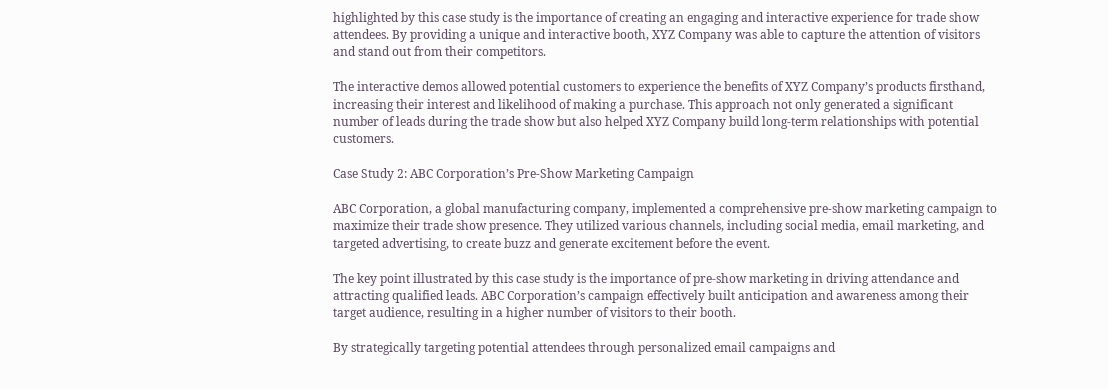highlighted by this case study is the importance of creating an engaging and interactive experience for trade show attendees. By providing a unique and interactive booth, XYZ Company was able to capture the attention of visitors and stand out from their competitors.

The interactive demos allowed potential customers to experience the benefits of XYZ Company’s products firsthand, increasing their interest and likelihood of making a purchase. This approach not only generated a significant number of leads during the trade show but also helped XYZ Company build long-term relationships with potential customers.

Case Study 2: ABC Corporation’s Pre-Show Marketing Campaign

ABC Corporation, a global manufacturing company, implemented a comprehensive pre-show marketing campaign to maximize their trade show presence. They utilized various channels, including social media, email marketing, and targeted advertising, to create buzz and generate excitement before the event.

The key point illustrated by this case study is the importance of pre-show marketing in driving attendance and attracting qualified leads. ABC Corporation’s campaign effectively built anticipation and awareness among their target audience, resulting in a higher number of visitors to their booth.

By strategically targeting potential attendees through personalized email campaigns and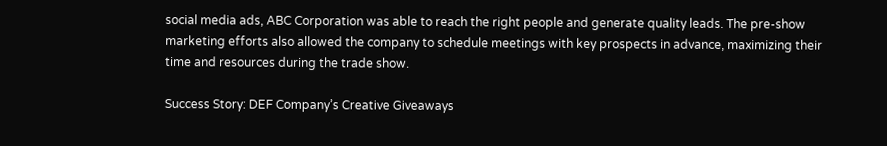social media ads, ABC Corporation was able to reach the right people and generate quality leads. The pre-show marketing efforts also allowed the company to schedule meetings with key prospects in advance, maximizing their time and resources during the trade show.

Success Story: DEF Company’s Creative Giveaways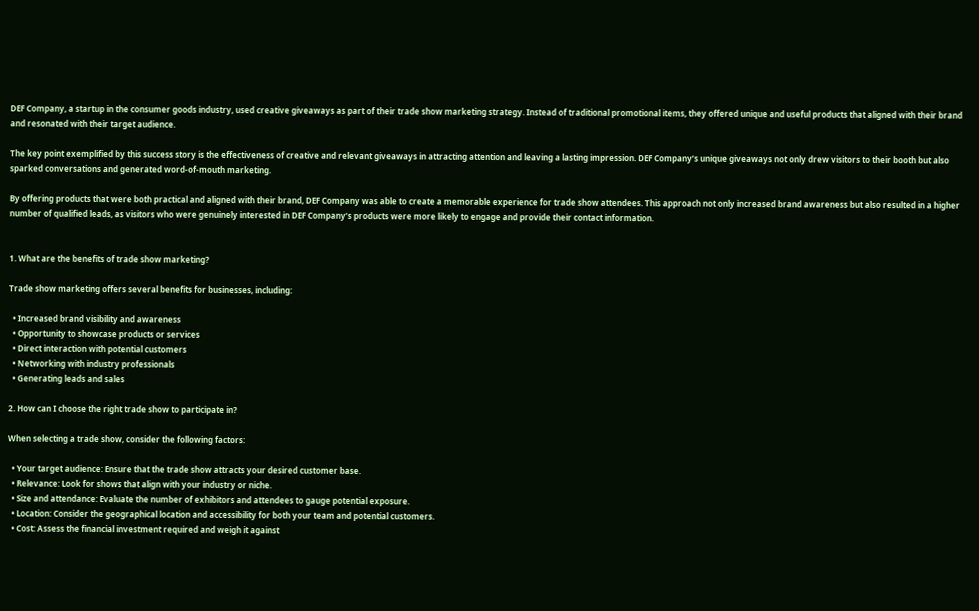DEF Company, a startup in the consumer goods industry, used creative giveaways as part of their trade show marketing strategy. Instead of traditional promotional items, they offered unique and useful products that aligned with their brand and resonated with their target audience.

The key point exemplified by this success story is the effectiveness of creative and relevant giveaways in attracting attention and leaving a lasting impression. DEF Company’s unique giveaways not only drew visitors to their booth but also sparked conversations and generated word-of-mouth marketing.

By offering products that were both practical and aligned with their brand, DEF Company was able to create a memorable experience for trade show attendees. This approach not only increased brand awareness but also resulted in a higher number of qualified leads, as visitors who were genuinely interested in DEF Company’s products were more likely to engage and provide their contact information.


1. What are the benefits of trade show marketing?

Trade show marketing offers several benefits for businesses, including:

  • Increased brand visibility and awareness
  • Opportunity to showcase products or services
  • Direct interaction with potential customers
  • Networking with industry professionals
  • Generating leads and sales

2. How can I choose the right trade show to participate in?

When selecting a trade show, consider the following factors:

  • Your target audience: Ensure that the trade show attracts your desired customer base.
  • Relevance: Look for shows that align with your industry or niche.
  • Size and attendance: Evaluate the number of exhibitors and attendees to gauge potential exposure.
  • Location: Consider the geographical location and accessibility for both your team and potential customers.
  • Cost: Assess the financial investment required and weigh it against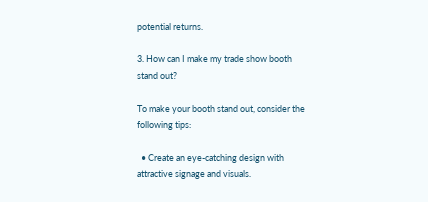potential returns.

3. How can I make my trade show booth stand out?

To make your booth stand out, consider the following tips:

  • Create an eye-catching design with attractive signage and visuals.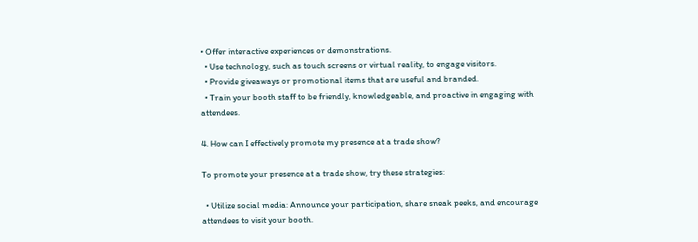• Offer interactive experiences or demonstrations.
  • Use technology, such as touch screens or virtual reality, to engage visitors.
  • Provide giveaways or promotional items that are useful and branded.
  • Train your booth staff to be friendly, knowledgeable, and proactive in engaging with attendees.

4. How can I effectively promote my presence at a trade show?

To promote your presence at a trade show, try these strategies:

  • Utilize social media: Announce your participation, share sneak peeks, and encourage attendees to visit your booth.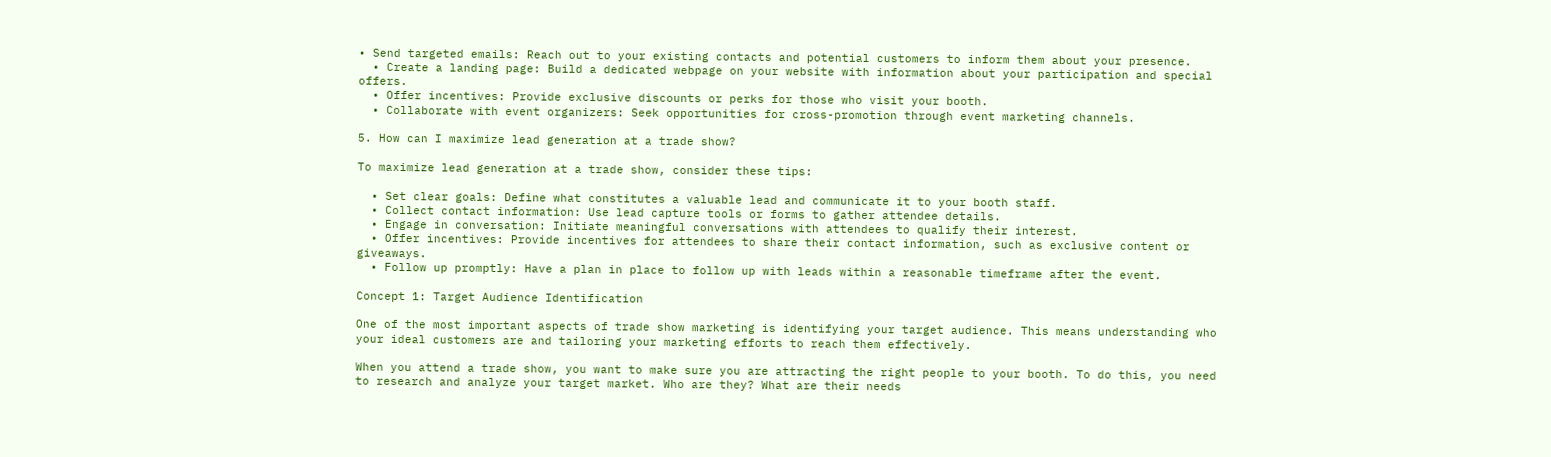• Send targeted emails: Reach out to your existing contacts and potential customers to inform them about your presence.
  • Create a landing page: Build a dedicated webpage on your website with information about your participation and special offers.
  • Offer incentives: Provide exclusive discounts or perks for those who visit your booth.
  • Collaborate with event organizers: Seek opportunities for cross-promotion through event marketing channels.

5. How can I maximize lead generation at a trade show?

To maximize lead generation at a trade show, consider these tips:

  • Set clear goals: Define what constitutes a valuable lead and communicate it to your booth staff.
  • Collect contact information: Use lead capture tools or forms to gather attendee details.
  • Engage in conversation: Initiate meaningful conversations with attendees to qualify their interest.
  • Offer incentives: Provide incentives for attendees to share their contact information, such as exclusive content or giveaways.
  • Follow up promptly: Have a plan in place to follow up with leads within a reasonable timeframe after the event.

Concept 1: Target Audience Identification

One of the most important aspects of trade show marketing is identifying your target audience. This means understanding who your ideal customers are and tailoring your marketing efforts to reach them effectively.

When you attend a trade show, you want to make sure you are attracting the right people to your booth. To do this, you need to research and analyze your target market. Who are they? What are their needs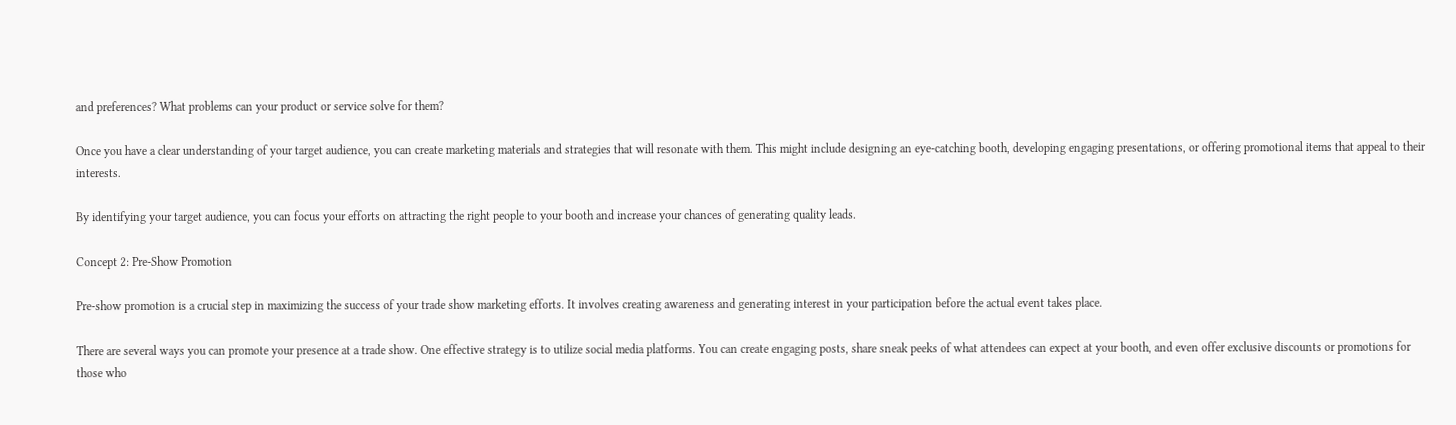and preferences? What problems can your product or service solve for them?

Once you have a clear understanding of your target audience, you can create marketing materials and strategies that will resonate with them. This might include designing an eye-catching booth, developing engaging presentations, or offering promotional items that appeal to their interests.

By identifying your target audience, you can focus your efforts on attracting the right people to your booth and increase your chances of generating quality leads.

Concept 2: Pre-Show Promotion

Pre-show promotion is a crucial step in maximizing the success of your trade show marketing efforts. It involves creating awareness and generating interest in your participation before the actual event takes place.

There are several ways you can promote your presence at a trade show. One effective strategy is to utilize social media platforms. You can create engaging posts, share sneak peeks of what attendees can expect at your booth, and even offer exclusive discounts or promotions for those who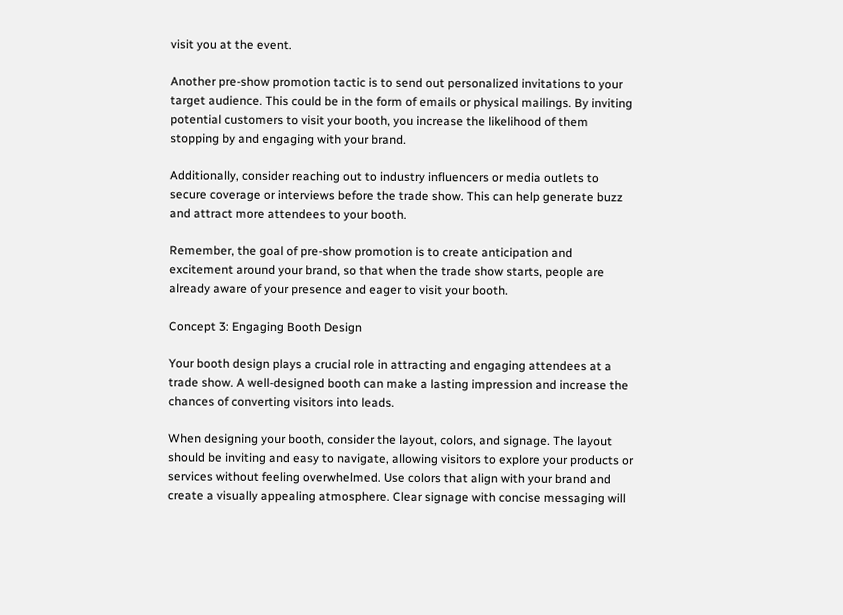visit you at the event.

Another pre-show promotion tactic is to send out personalized invitations to your target audience. This could be in the form of emails or physical mailings. By inviting potential customers to visit your booth, you increase the likelihood of them stopping by and engaging with your brand.

Additionally, consider reaching out to industry influencers or media outlets to secure coverage or interviews before the trade show. This can help generate buzz and attract more attendees to your booth.

Remember, the goal of pre-show promotion is to create anticipation and excitement around your brand, so that when the trade show starts, people are already aware of your presence and eager to visit your booth.

Concept 3: Engaging Booth Design

Your booth design plays a crucial role in attracting and engaging attendees at a trade show. A well-designed booth can make a lasting impression and increase the chances of converting visitors into leads.

When designing your booth, consider the layout, colors, and signage. The layout should be inviting and easy to navigate, allowing visitors to explore your products or services without feeling overwhelmed. Use colors that align with your brand and create a visually appealing atmosphere. Clear signage with concise messaging will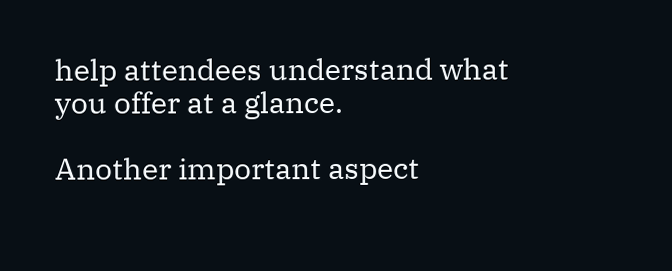help attendees understand what you offer at a glance.

Another important aspect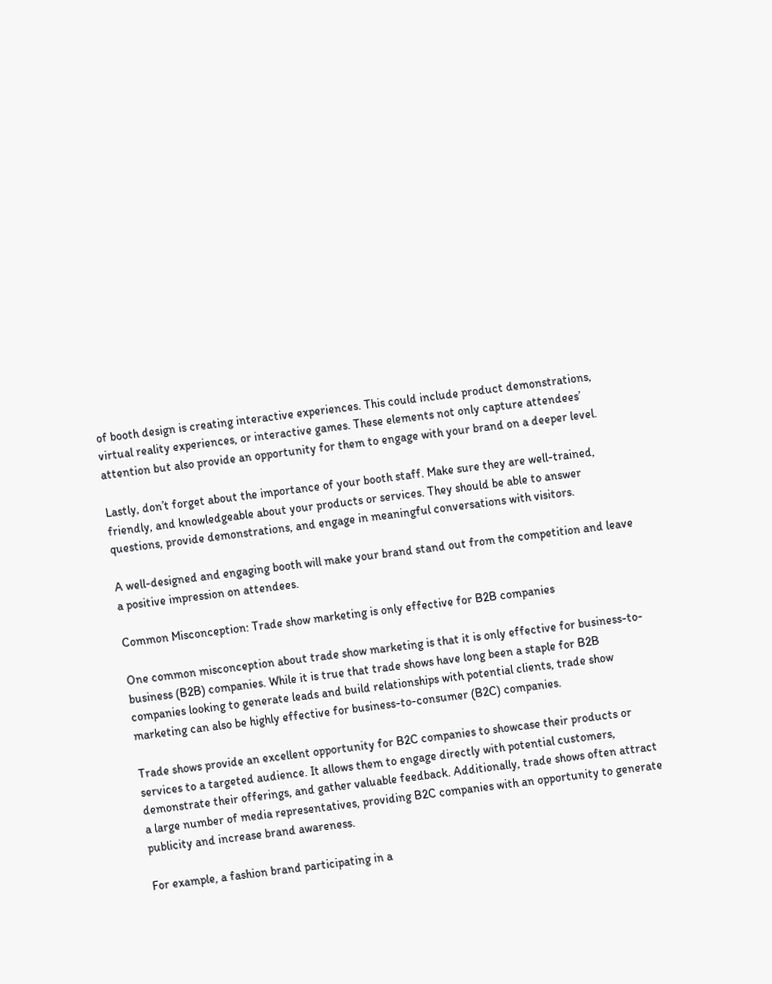of booth design is creating interactive experiences. This could include product demonstrations, virtual reality experiences, or interactive games. These elements not only capture attendees’ attention but also provide an opportunity for them to engage with your brand on a deeper level.

Lastly, don’t forget about the importance of your booth staff. Make sure they are well-trained, friendly, and knowledgeable about your products or services. They should be able to answer questions, provide demonstrations, and engage in meaningful conversations with visitors.

A well-designed and engaging booth will make your brand stand out from the competition and leave a positive impression on attendees.

Common Misconception: Trade show marketing is only effective for B2B companies

One common misconception about trade show marketing is that it is only effective for business-to-business (B2B) companies. While it is true that trade shows have long been a staple for B2B companies looking to generate leads and build relationships with potential clients, trade show marketing can also be highly effective for business-to-consumer (B2C) companies.

Trade shows provide an excellent opportunity for B2C companies to showcase their products or services to a targeted audience. It allows them to engage directly with potential customers, demonstrate their offerings, and gather valuable feedback. Additionally, trade shows often attract a large number of media representatives, providing B2C companies with an opportunity to generate publicity and increase brand awareness.

For example, a fashion brand participating in a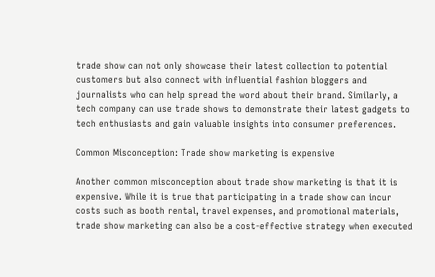trade show can not only showcase their latest collection to potential customers but also connect with influential fashion bloggers and journalists who can help spread the word about their brand. Similarly, a tech company can use trade shows to demonstrate their latest gadgets to tech enthusiasts and gain valuable insights into consumer preferences.

Common Misconception: Trade show marketing is expensive

Another common misconception about trade show marketing is that it is expensive. While it is true that participating in a trade show can incur costs such as booth rental, travel expenses, and promotional materials, trade show marketing can also be a cost-effective strategy when executed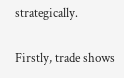strategically.

Firstly, trade shows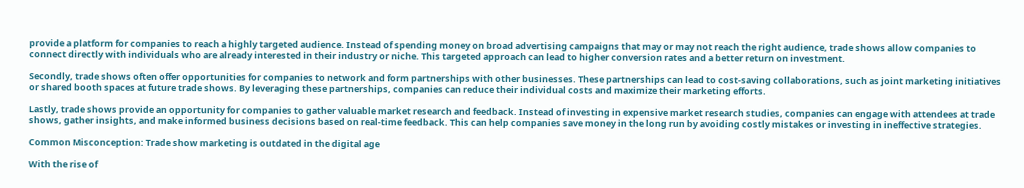provide a platform for companies to reach a highly targeted audience. Instead of spending money on broad advertising campaigns that may or may not reach the right audience, trade shows allow companies to connect directly with individuals who are already interested in their industry or niche. This targeted approach can lead to higher conversion rates and a better return on investment.

Secondly, trade shows often offer opportunities for companies to network and form partnerships with other businesses. These partnerships can lead to cost-saving collaborations, such as joint marketing initiatives or shared booth spaces at future trade shows. By leveraging these partnerships, companies can reduce their individual costs and maximize their marketing efforts.

Lastly, trade shows provide an opportunity for companies to gather valuable market research and feedback. Instead of investing in expensive market research studies, companies can engage with attendees at trade shows, gather insights, and make informed business decisions based on real-time feedback. This can help companies save money in the long run by avoiding costly mistakes or investing in ineffective strategies.

Common Misconception: Trade show marketing is outdated in the digital age

With the rise of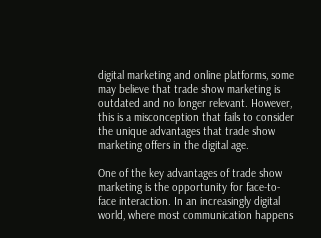digital marketing and online platforms, some may believe that trade show marketing is outdated and no longer relevant. However, this is a misconception that fails to consider the unique advantages that trade show marketing offers in the digital age.

One of the key advantages of trade show marketing is the opportunity for face-to-face interaction. In an increasingly digital world, where most communication happens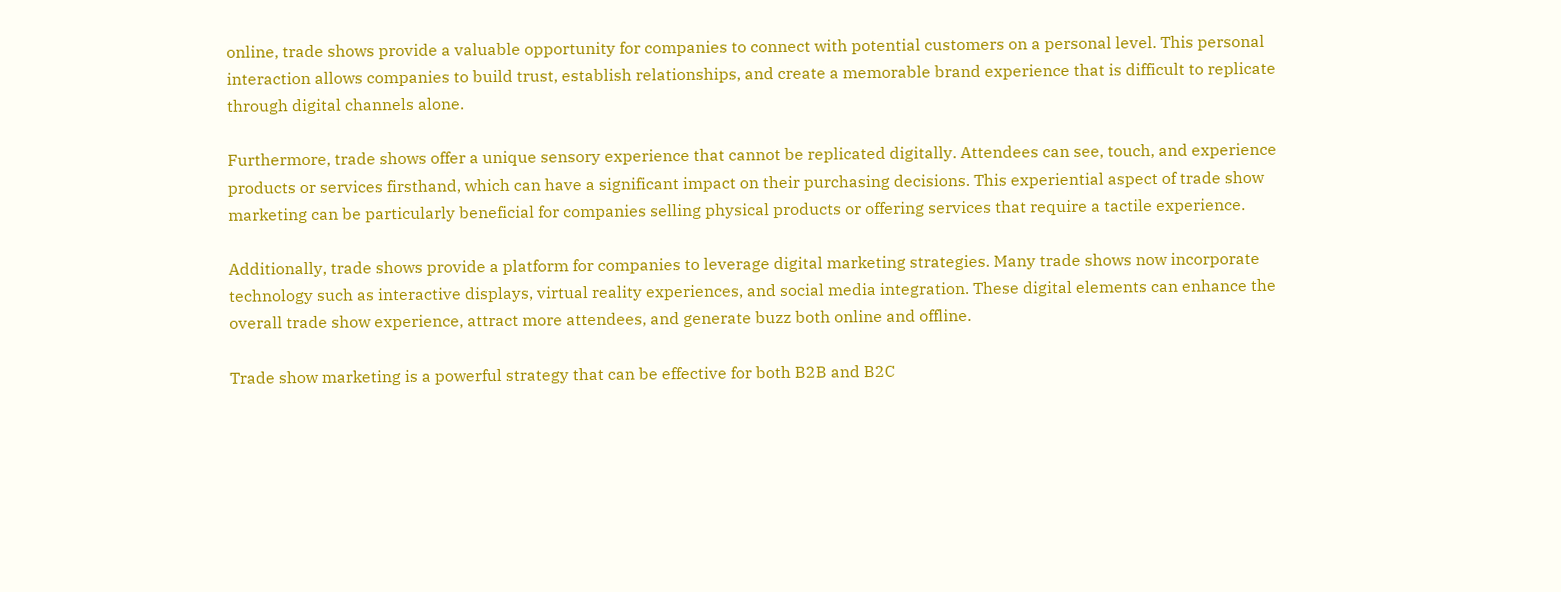online, trade shows provide a valuable opportunity for companies to connect with potential customers on a personal level. This personal interaction allows companies to build trust, establish relationships, and create a memorable brand experience that is difficult to replicate through digital channels alone.

Furthermore, trade shows offer a unique sensory experience that cannot be replicated digitally. Attendees can see, touch, and experience products or services firsthand, which can have a significant impact on their purchasing decisions. This experiential aspect of trade show marketing can be particularly beneficial for companies selling physical products or offering services that require a tactile experience.

Additionally, trade shows provide a platform for companies to leverage digital marketing strategies. Many trade shows now incorporate technology such as interactive displays, virtual reality experiences, and social media integration. These digital elements can enhance the overall trade show experience, attract more attendees, and generate buzz both online and offline.

Trade show marketing is a powerful strategy that can be effective for both B2B and B2C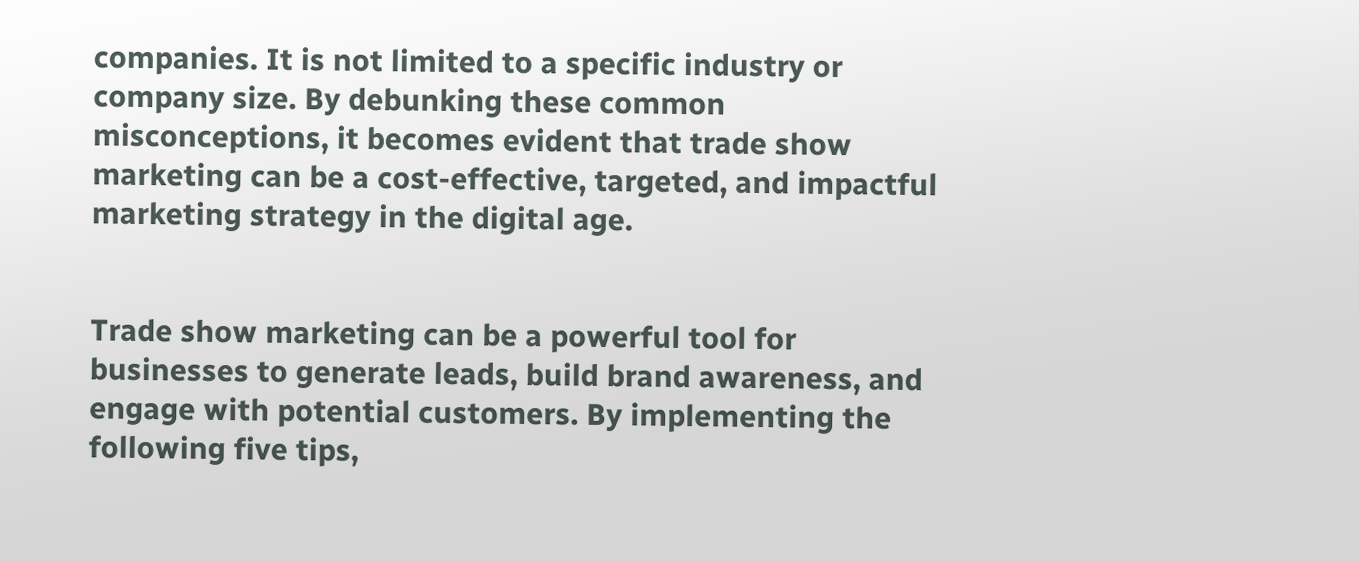companies. It is not limited to a specific industry or company size. By debunking these common misconceptions, it becomes evident that trade show marketing can be a cost-effective, targeted, and impactful marketing strategy in the digital age.


Trade show marketing can be a powerful tool for businesses to generate leads, build brand awareness, and engage with potential customers. By implementing the following five tips,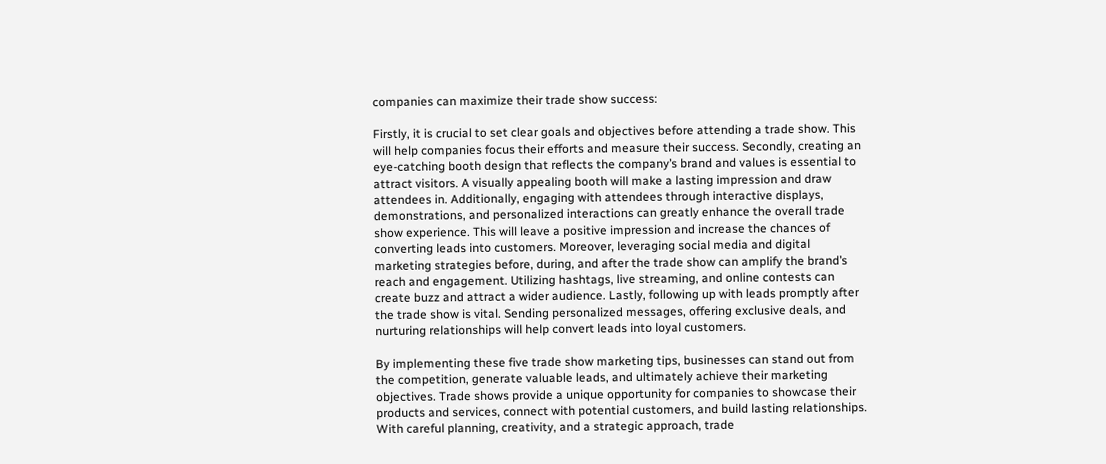companies can maximize their trade show success:

Firstly, it is crucial to set clear goals and objectives before attending a trade show. This will help companies focus their efforts and measure their success. Secondly, creating an eye-catching booth design that reflects the company’s brand and values is essential to attract visitors. A visually appealing booth will make a lasting impression and draw attendees in. Additionally, engaging with attendees through interactive displays, demonstrations, and personalized interactions can greatly enhance the overall trade show experience. This will leave a positive impression and increase the chances of converting leads into customers. Moreover, leveraging social media and digital marketing strategies before, during, and after the trade show can amplify the brand’s reach and engagement. Utilizing hashtags, live streaming, and online contests can create buzz and attract a wider audience. Lastly, following up with leads promptly after the trade show is vital. Sending personalized messages, offering exclusive deals, and nurturing relationships will help convert leads into loyal customers.

By implementing these five trade show marketing tips, businesses can stand out from the competition, generate valuable leads, and ultimately achieve their marketing objectives. Trade shows provide a unique opportunity for companies to showcase their products and services, connect with potential customers, and build lasting relationships. With careful planning, creativity, and a strategic approach, trade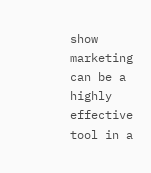show marketing can be a highly effective tool in a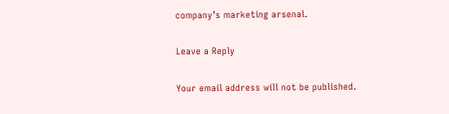company’s marketing arsenal.

Leave a Reply

Your email address will not be published.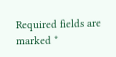Required fields are marked *